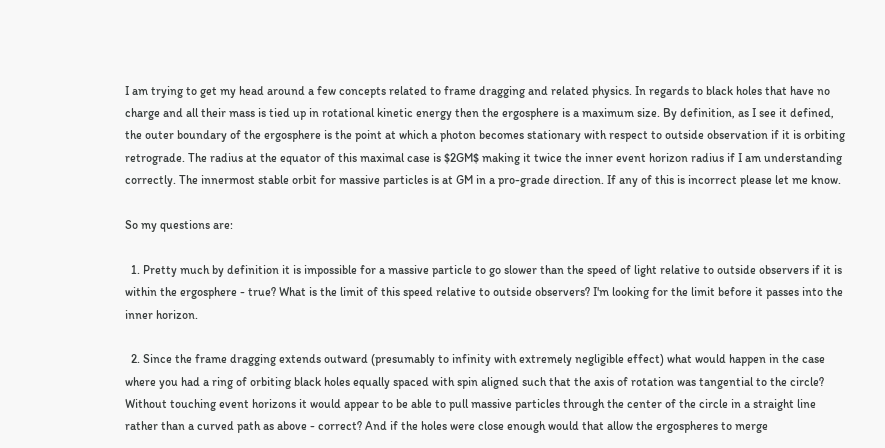I am trying to get my head around a few concepts related to frame dragging and related physics. In regards to black holes that have no charge and all their mass is tied up in rotational kinetic energy then the ergosphere is a maximum size. By definition, as I see it defined, the outer boundary of the ergosphere is the point at which a photon becomes stationary with respect to outside observation if it is orbiting retrograde. The radius at the equator of this maximal case is $2GM$ making it twice the inner event horizon radius if I am understanding correctly. The innermost stable orbit for massive particles is at GM in a pro-grade direction. If any of this is incorrect please let me know.

So my questions are:

  1. Pretty much by definition it is impossible for a massive particle to go slower than the speed of light relative to outside observers if it is within the ergosphere - true? What is the limit of this speed relative to outside observers? I'm looking for the limit before it passes into the inner horizon.

  2. Since the frame dragging extends outward (presumably to infinity with extremely negligible effect) what would happen in the case where you had a ring of orbiting black holes equally spaced with spin aligned such that the axis of rotation was tangential to the circle? Without touching event horizons it would appear to be able to pull massive particles through the center of the circle in a straight line rather than a curved path as above - correct? And if the holes were close enough would that allow the ergospheres to merge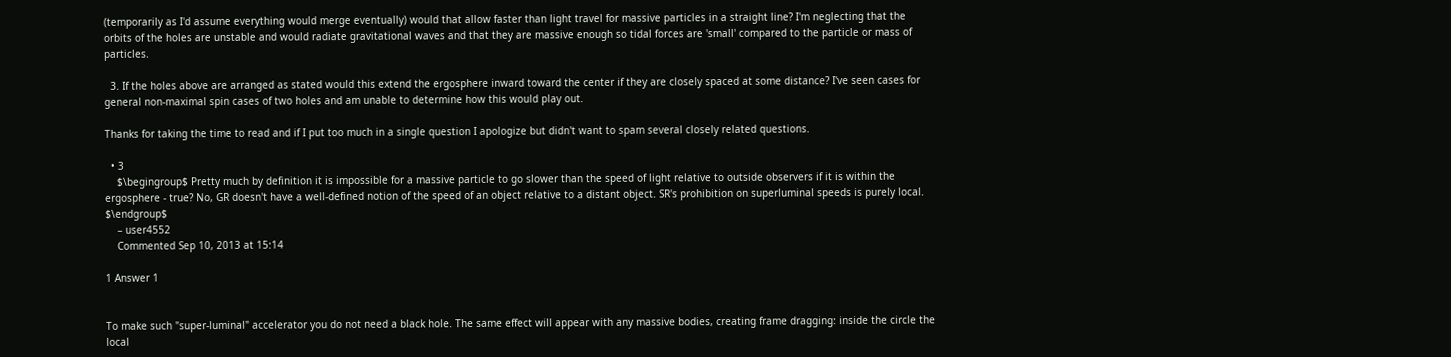(temporarily as I'd assume everything would merge eventually) would that allow faster than light travel for massive particles in a straight line? I'm neglecting that the orbits of the holes are unstable and would radiate gravitational waves and that they are massive enough so tidal forces are 'small' compared to the particle or mass of particles.

  3. If the holes above are arranged as stated would this extend the ergosphere inward toward the center if they are closely spaced at some distance? I've seen cases for general non-maximal spin cases of two holes and am unable to determine how this would play out.

Thanks for taking the time to read and if I put too much in a single question I apologize but didn't want to spam several closely related questions.

  • 3
    $\begingroup$ Pretty much by definition it is impossible for a massive particle to go slower than the speed of light relative to outside observers if it is within the ergosphere - true? No, GR doesn't have a well-defined notion of the speed of an object relative to a distant object. SR's prohibition on superluminal speeds is purely local. $\endgroup$
    – user4552
    Commented Sep 10, 2013 at 15:14

1 Answer 1


To make such "super-luminal" accelerator you do not need a black hole. The same effect will appear with any massive bodies, creating frame dragging: inside the circle the local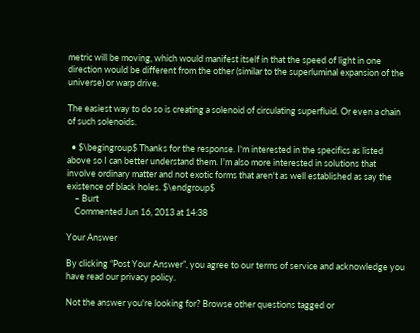metric will be moving, which would manifest itself in that the speed of light in one direction would be different from the other (similar to the superluminal expansion of the universe) or warp drive.

The easiest way to do so is creating a solenoid of circulating superfluid. Or even a chain of such solenoids.

  • $\begingroup$ Thanks for the response. I'm interested in the specifics as listed above so I can better understand them. I'm also more interested in solutions that involve ordinary matter and not exotic forms that aren't as well established as say the existence of black holes. $\endgroup$
    – Burt
    Commented Jun 16, 2013 at 14:38

Your Answer

By clicking “Post Your Answer”, you agree to our terms of service and acknowledge you have read our privacy policy.

Not the answer you're looking for? Browse other questions tagged or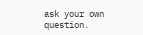ask your own question.